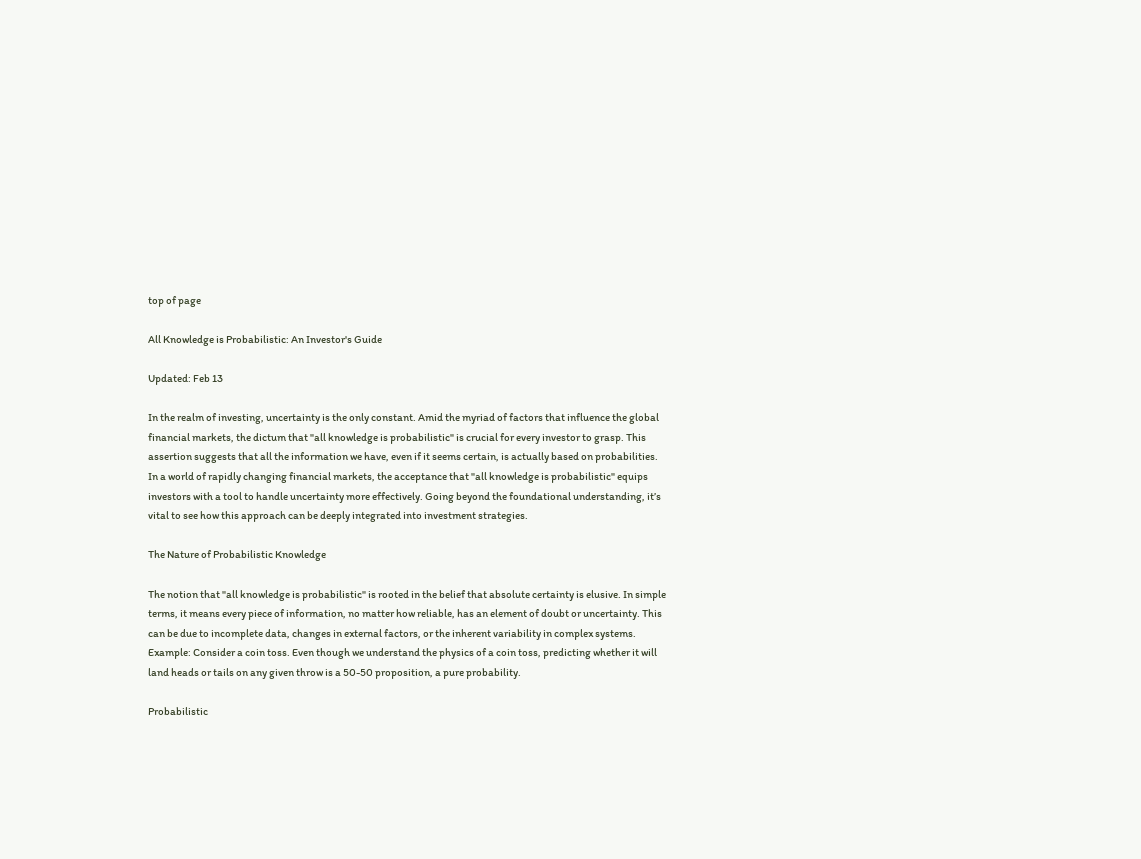top of page

All Knowledge is Probabilistic: An Investor's Guide

Updated: Feb 13

In the realm of investing, uncertainty is the only constant. Amid the myriad of factors that influence the global financial markets, the dictum that "all knowledge is probabilistic" is crucial for every investor to grasp. This assertion suggests that all the information we have, even if it seems certain, is actually based on probabilities. In a world of rapidly changing financial markets, the acceptance that "all knowledge is probabilistic" equips investors with a tool to handle uncertainty more effectively. Going beyond the foundational understanding, it’s vital to see how this approach can be deeply integrated into investment strategies.

The Nature of Probabilistic Knowledge

The notion that "all knowledge is probabilistic" is rooted in the belief that absolute certainty is elusive. In simple terms, it means every piece of information, no matter how reliable, has an element of doubt or uncertainty. This can be due to incomplete data, changes in external factors, or the inherent variability in complex systems. Example: Consider a coin toss. Even though we understand the physics of a coin toss, predicting whether it will land heads or tails on any given throw is a 50-50 proposition, a pure probability.

Probabilistic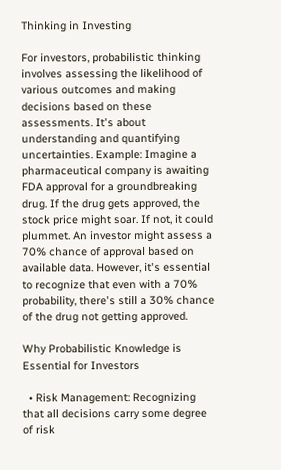Thinking in Investing

For investors, probabilistic thinking involves assessing the likelihood of various outcomes and making decisions based on these assessments. It's about understanding and quantifying uncertainties. Example: Imagine a pharmaceutical company is awaiting FDA approval for a groundbreaking drug. If the drug gets approved, the stock price might soar. If not, it could plummet. An investor might assess a 70% chance of approval based on available data. However, it's essential to recognize that even with a 70% probability, there's still a 30% chance of the drug not getting approved.

Why Probabilistic Knowledge is Essential for Investors

  • Risk Management: Recognizing that all decisions carry some degree of risk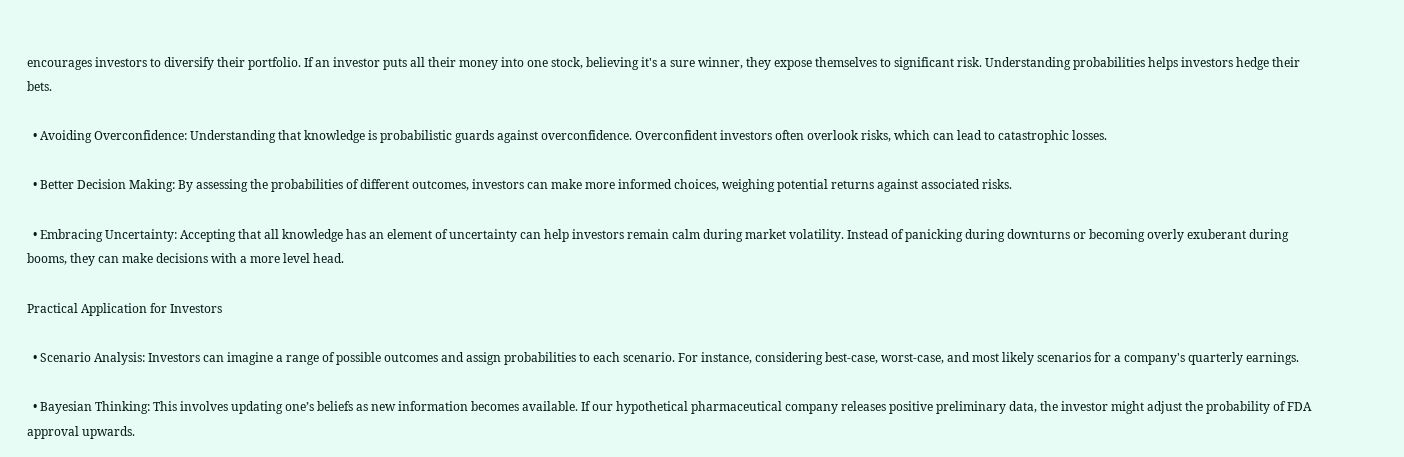encourages investors to diversify their portfolio. If an investor puts all their money into one stock, believing it's a sure winner, they expose themselves to significant risk. Understanding probabilities helps investors hedge their bets.

  • Avoiding Overconfidence: Understanding that knowledge is probabilistic guards against overconfidence. Overconfident investors often overlook risks, which can lead to catastrophic losses.

  • Better Decision Making: By assessing the probabilities of different outcomes, investors can make more informed choices, weighing potential returns against associated risks.

  • Embracing Uncertainty: Accepting that all knowledge has an element of uncertainty can help investors remain calm during market volatility. Instead of panicking during downturns or becoming overly exuberant during booms, they can make decisions with a more level head.

Practical Application for Investors

  • Scenario Analysis: Investors can imagine a range of possible outcomes and assign probabilities to each scenario. For instance, considering best-case, worst-case, and most likely scenarios for a company's quarterly earnings.

  • Bayesian Thinking: This involves updating one’s beliefs as new information becomes available. If our hypothetical pharmaceutical company releases positive preliminary data, the investor might adjust the probability of FDA approval upwards.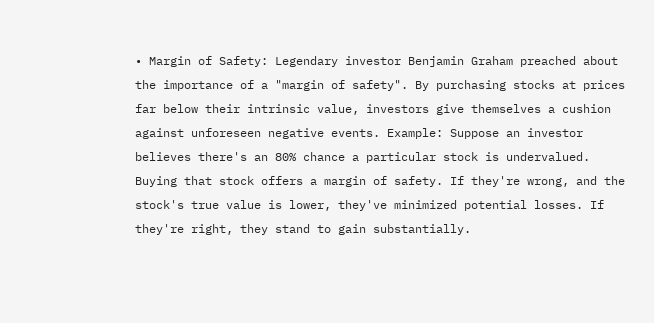• Margin of Safety: Legendary investor Benjamin Graham preached about the importance of a "margin of safety". By purchasing stocks at prices far below their intrinsic value, investors give themselves a cushion against unforeseen negative events. Example: Suppose an investor believes there's an 80% chance a particular stock is undervalued. Buying that stock offers a margin of safety. If they're wrong, and the stock's true value is lower, they've minimized potential losses. If they're right, they stand to gain substantially.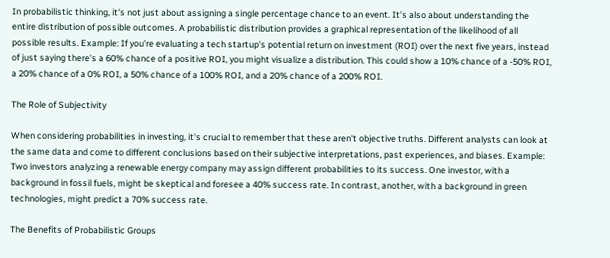In probabilistic thinking, it's not just about assigning a single percentage chance to an event. It’s also about understanding the entire distribution of possible outcomes. A probabilistic distribution provides a graphical representation of the likelihood of all possible results. Example: If you're evaluating a tech startup's potential return on investment (ROI) over the next five years, instead of just saying there's a 60% chance of a positive ROI, you might visualize a distribution. This could show a 10% chance of a -50% ROI, a 20% chance of a 0% ROI, a 50% chance of a 100% ROI, and a 20% chance of a 200% ROI.

The Role of Subjectivity

When considering probabilities in investing, it's crucial to remember that these aren't objective truths. Different analysts can look at the same data and come to different conclusions based on their subjective interpretations, past experiences, and biases. Example: Two investors analyzing a renewable energy company may assign different probabilities to its success. One investor, with a background in fossil fuels, might be skeptical and foresee a 40% success rate. In contrast, another, with a background in green technologies, might predict a 70% success rate.

The Benefits of Probabilistic Groups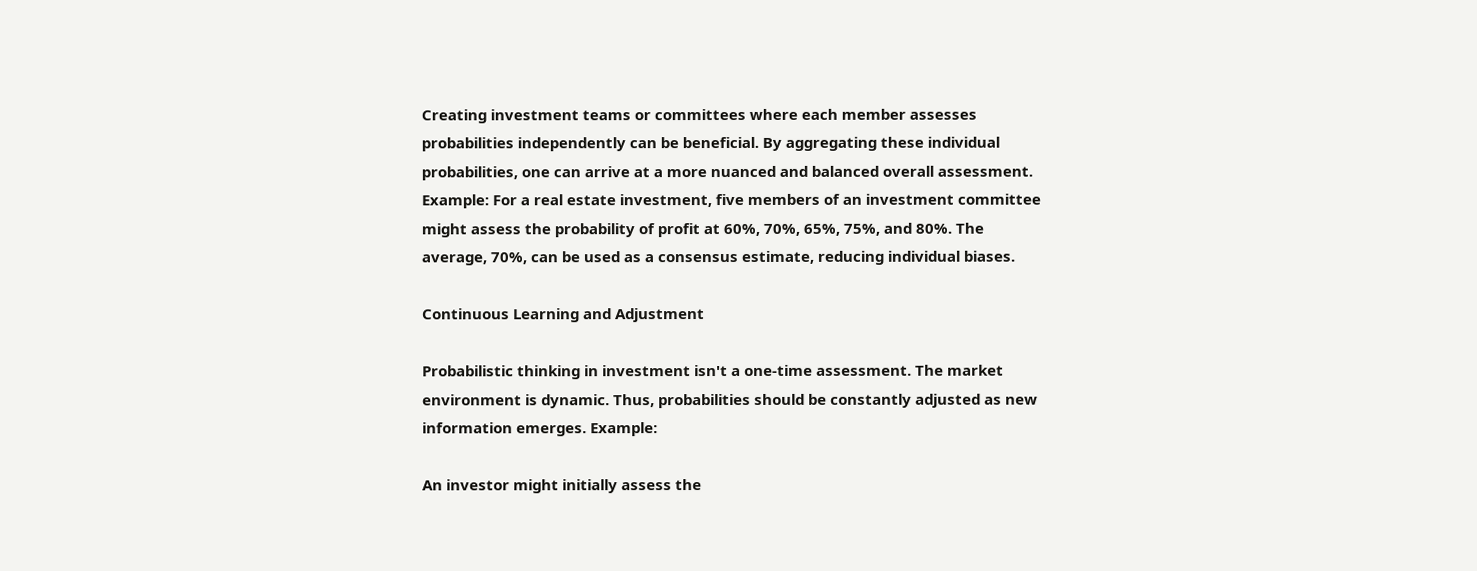Creating investment teams or committees where each member assesses probabilities independently can be beneficial. By aggregating these individual probabilities, one can arrive at a more nuanced and balanced overall assessment. Example: For a real estate investment, five members of an investment committee might assess the probability of profit at 60%, 70%, 65%, 75%, and 80%. The average, 70%, can be used as a consensus estimate, reducing individual biases.

Continuous Learning and Adjustment

Probabilistic thinking in investment isn't a one-time assessment. The market environment is dynamic. Thus, probabilities should be constantly adjusted as new information emerges. Example:

An investor might initially assess the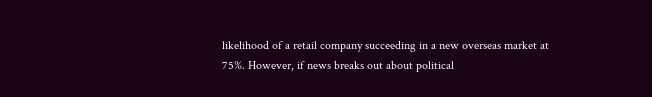likelihood of a retail company succeeding in a new overseas market at 75%. However, if news breaks out about political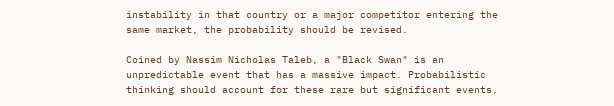instability in that country or a major competitor entering the same market, the probability should be revised.

Coined by Nassim Nicholas Taleb, a "Black Swan" is an unpredictable event that has a massive impact. Probabilistic thinking should account for these rare but significant events,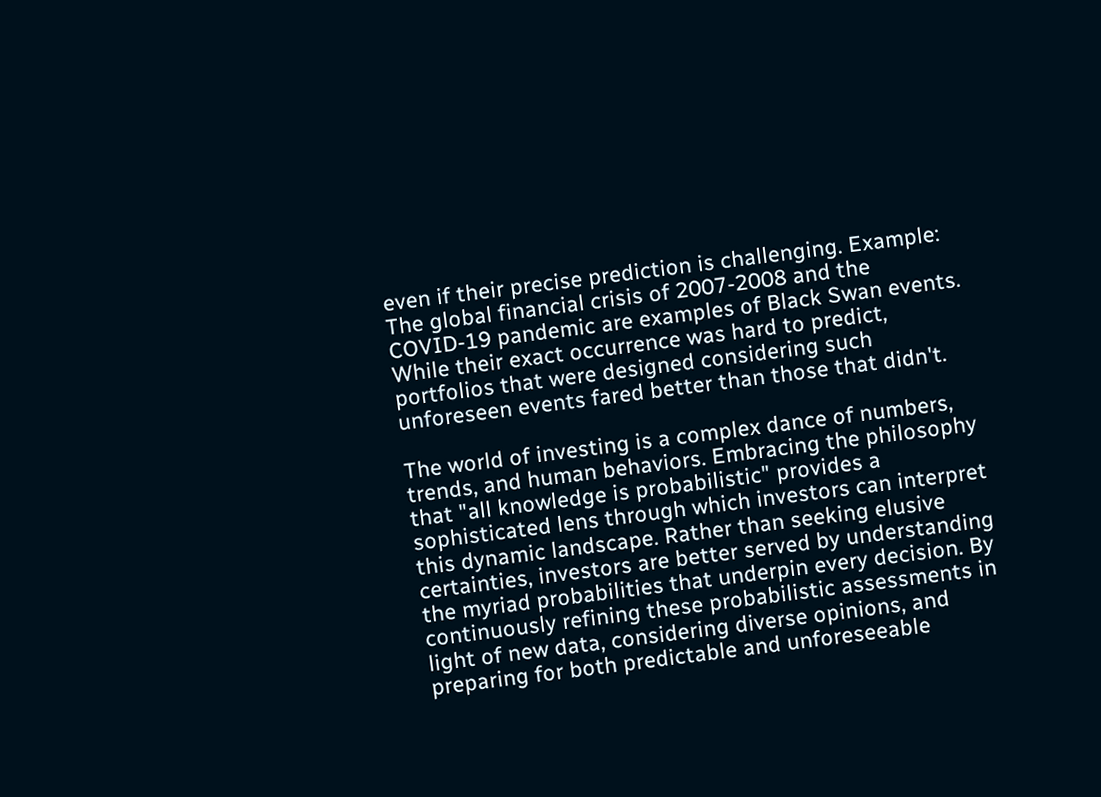even if their precise prediction is challenging. Example: The global financial crisis of 2007-2008 and the COVID-19 pandemic are examples of Black Swan events. While their exact occurrence was hard to predict, portfolios that were designed considering such unforeseen events fared better than those that didn't.

The world of investing is a complex dance of numbers, trends, and human behaviors. Embracing the philosophy that "all knowledge is probabilistic" provides a sophisticated lens through which investors can interpret this dynamic landscape. Rather than seeking elusive certainties, investors are better served by understanding the myriad probabilities that underpin every decision. By continuously refining these probabilistic assessments in light of new data, considering diverse opinions, and preparing for both predictable and unforeseeable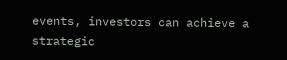events, investors can achieve a strategic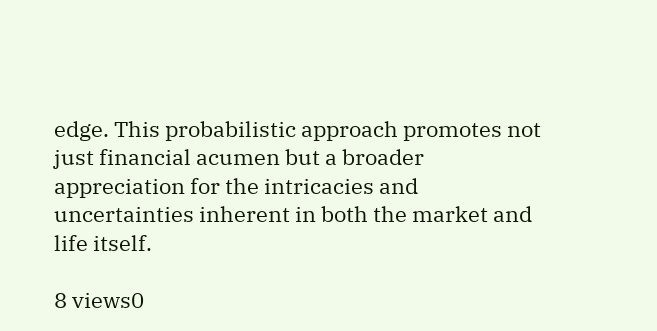edge. This probabilistic approach promotes not just financial acumen but a broader appreciation for the intricacies and uncertainties inherent in both the market and life itself.

8 views0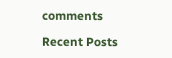comments

Recent Posts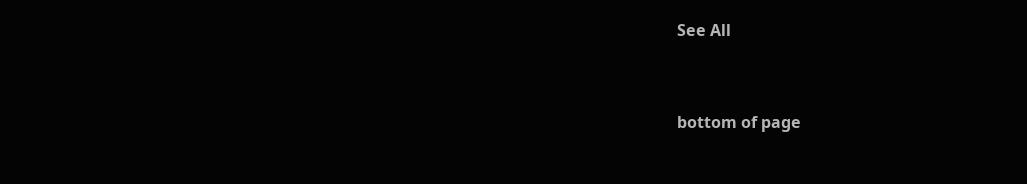See All


bottom of page